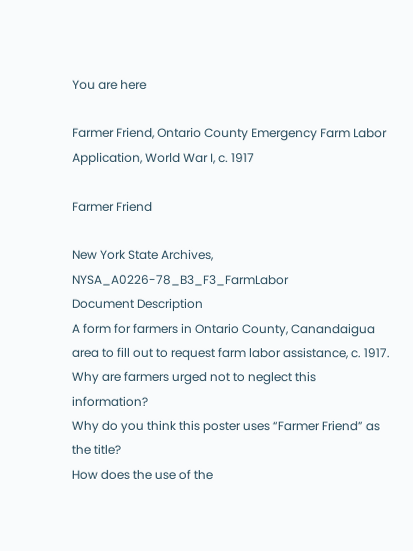You are here

Farmer Friend, Ontario County Emergency Farm Labor Application, World War I, c. 1917

Farmer Friend

New York State Archives, NYSA_A0226-78_B3_F3_FarmLabor
Document Description
A form for farmers in Ontario County, Canandaigua area to fill out to request farm labor assistance, c. 1917.
Why are farmers urged not to neglect this information?
Why do you think this poster uses “Farmer Friend” as the title?
How does the use of the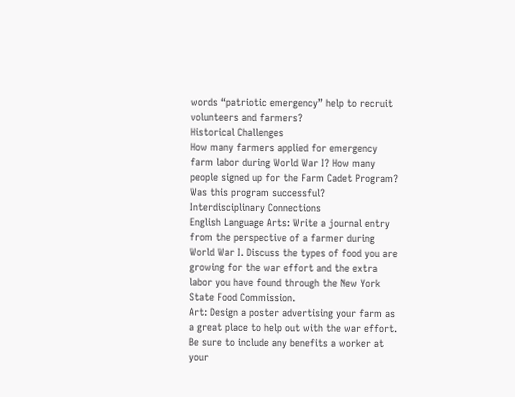words “patriotic emergency” help to recruit volunteers and farmers?
Historical Challenges
How many farmers applied for emergency farm labor during World War I? How many people signed up for the Farm Cadet Program? Was this program successful?
Interdisciplinary Connections
English Language Arts: Write a journal entry from the perspective of a farmer during World War I. Discuss the types of food you are growing for the war effort and the extra labor you have found through the New York State Food Commission.
Art: Design a poster advertising your farm as a great place to help out with the war effort. Be sure to include any benefits a worker at your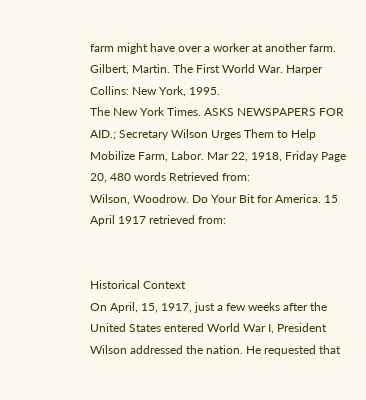farm might have over a worker at another farm.
Gilbert, Martin. The First World War. Harper Collins: New York, 1995.
The New York Times. ASKS NEWSPAPERS FOR AID.; Secretary Wilson Urges Them to Help Mobilize Farm, Labor. Mar 22, 1918, Friday Page 20, 480 words Retrieved from:
Wilson, Woodrow. Do Your Bit for America. 15 April 1917 retrieved from:


Historical Context
On April, 15, 1917, just a few weeks after the United States entered World War I, President Wilson addressed the nation. He requested that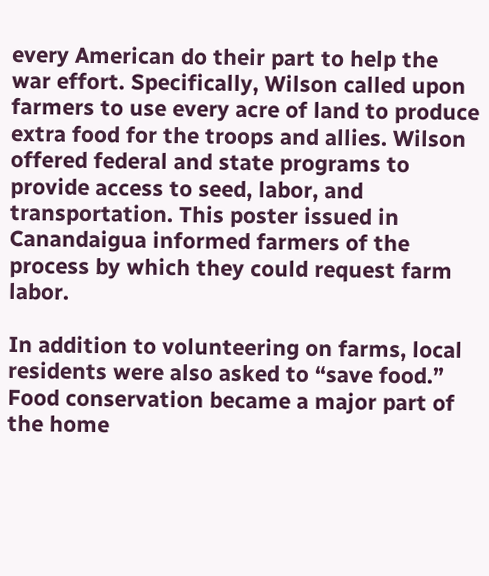every American do their part to help the war effort. Specifically, Wilson called upon farmers to use every acre of land to produce extra food for the troops and allies. Wilson offered federal and state programs to provide access to seed, labor, and transportation. This poster issued in Canandaigua informed farmers of the process by which they could request farm labor.

In addition to volunteering on farms, local residents were also asked to “save food.” Food conservation became a major part of the home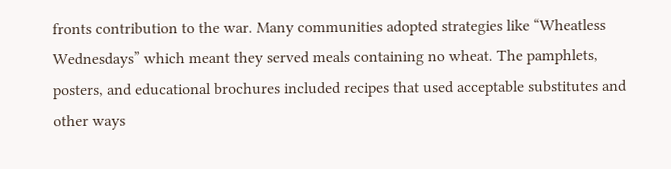fronts contribution to the war. Many communities adopted strategies like “Wheatless Wednesdays” which meant they served meals containing no wheat. The pamphlets, posters, and educational brochures included recipes that used acceptable substitutes and other ways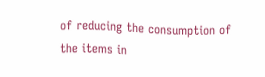of reducing the consumption of the items in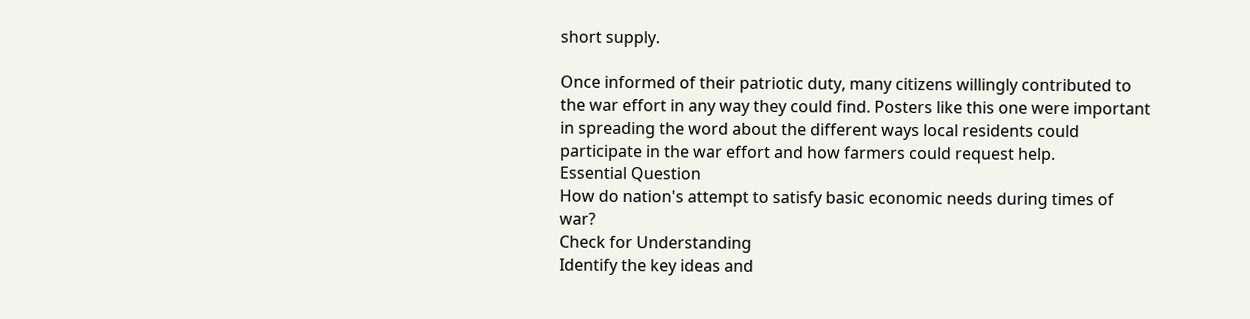short supply.

Once informed of their patriotic duty, many citizens willingly contributed to the war effort in any way they could find. Posters like this one were important in spreading the word about the different ways local residents could participate in the war effort and how farmers could request help.
Essential Question
How do nation's attempt to satisfy basic economic needs during times of war?
Check for Understanding
Identify the key ideas and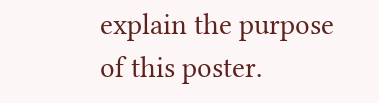explain the purpose of this poster.